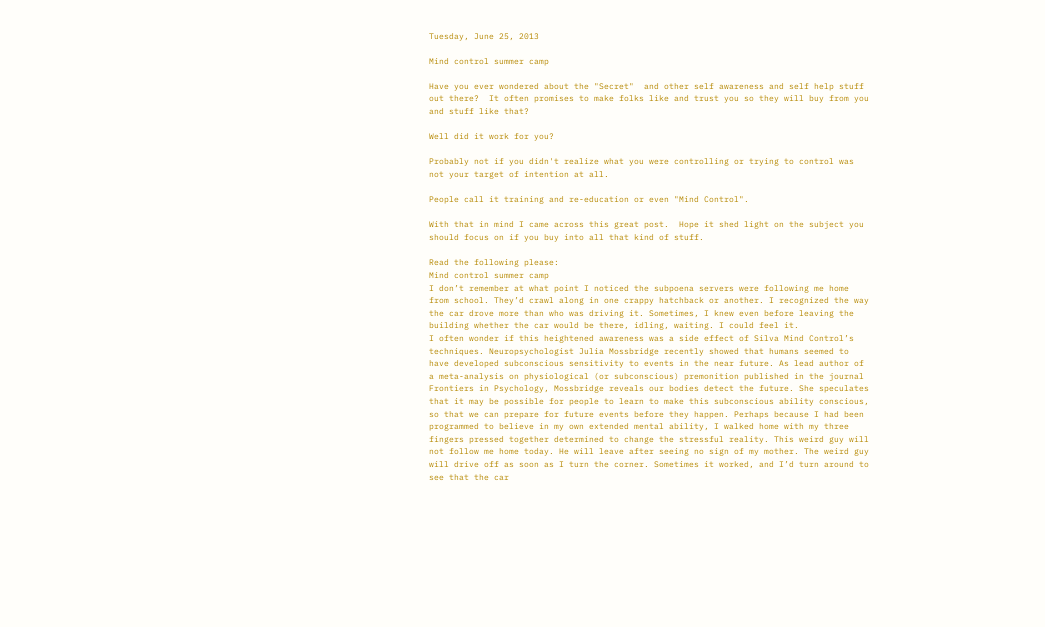Tuesday, June 25, 2013

Mind control summer camp

Have you ever wondered about the "Secret"  and other self awareness and self help stuff out there?  It often promises to make folks like and trust you so they will buy from you and stuff like that?

Well did it work for you?

Probably not if you didn't realize what you were controlling or trying to control was not your target of intention at all.

People call it training and re-education or even "Mind Control".

With that in mind I came across this great post.  Hope it shed light on the subject you should focus on if you buy into all that kind of stuff.

Read the following please:
Mind control summer camp
I don’t remember at what point I noticed the subpoena servers were following me home from school. They’d crawl along in one crappy hatchback or another. I recognized the way the car drove more than who was driving it. Sometimes, I knew even before leaving the building whether the car would be there, idling, waiting. I could feel it.
I often wonder if this heightened awareness was a side effect of Silva Mind Control’s techniques. Neuropsychologist Julia Mossbridge recently showed that humans seemed to have developed subconscious sensitivity to events in the near future. As lead author of a meta-analysis on physiological (or subconscious) premonition published in the journal Frontiers in Psychology, Mossbridge reveals our bodies detect the future. She speculates that it may be possible for people to learn to make this subconscious ability conscious, so that we can prepare for future events before they happen. Perhaps because I had been programmed to believe in my own extended mental ability, I walked home with my three fingers pressed together determined to change the stressful reality. This weird guy will not follow me home today. He will leave after seeing no sign of my mother. The weird guy will drive off as soon as I turn the corner. Sometimes it worked, and I’d turn around to see that the car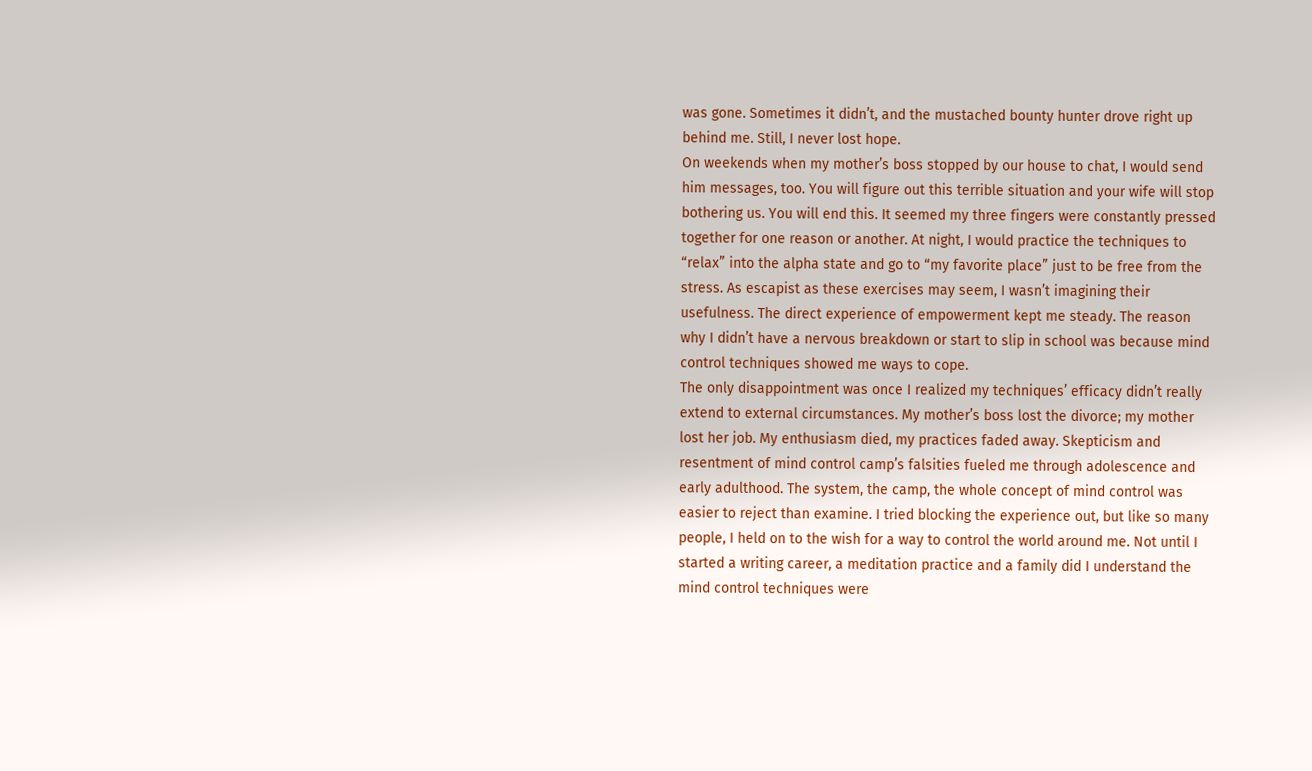was gone. Sometimes it didn’t, and the mustached bounty hunter drove right up behind me. Still, I never lost hope.
On weekends when my mother’s boss stopped by our house to chat, I would send him messages, too. You will figure out this terrible situation and your wife will stop bothering us. You will end this. It seemed my three fingers were constantly pressed together for one reason or another. At night, I would practice the techniques to “relax” into the alpha state and go to “my favorite place” just to be free from the stress. As escapist as these exercises may seem, I wasn’t imagining their usefulness. The direct experience of empowerment kept me steady. The reason why I didn’t have a nervous breakdown or start to slip in school was because mind control techniques showed me ways to cope.
The only disappointment was once I realized my techniques’ efficacy didn’t really extend to external circumstances. My mother’s boss lost the divorce; my mother lost her job. My enthusiasm died, my practices faded away. Skepticism and resentment of mind control camp’s falsities fueled me through adolescence and early adulthood. The system, the camp, the whole concept of mind control was easier to reject than examine. I tried blocking the experience out, but like so many people, I held on to the wish for a way to control the world around me. Not until I started a writing career, a meditation practice and a family did I understand the mind control techniques were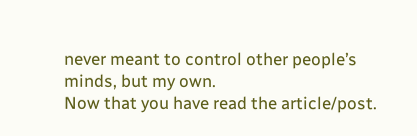never meant to control other people’s minds, but my own.
Now that you have read the article/post.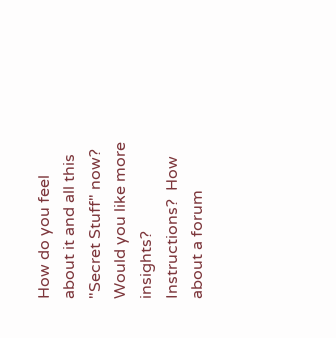How do you feel about it and all this "Secret Stuff" now?  Would you like more insights?  Instructions?  How about a forum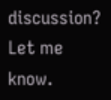discussion?  Let me know.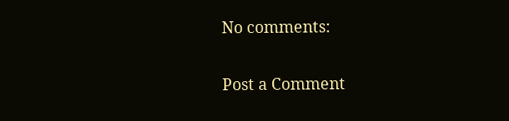No comments:

Post a Comment